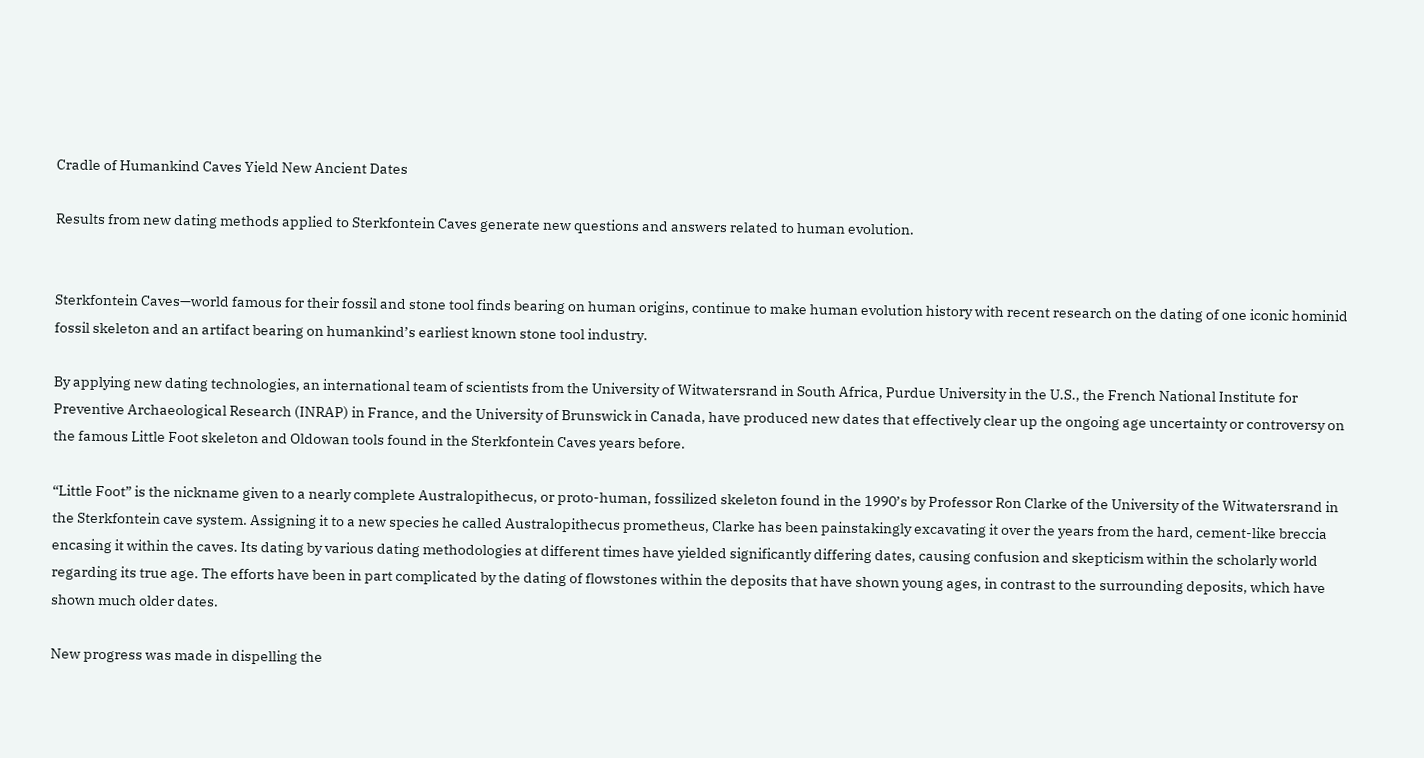Cradle of Humankind Caves Yield New Ancient Dates

Results from new dating methods applied to Sterkfontein Caves generate new questions and answers related to human evolution.


Sterkfontein Caves—world famous for their fossil and stone tool finds bearing on human origins, continue to make human evolution history with recent research on the dating of one iconic hominid fossil skeleton and an artifact bearing on humankind’s earliest known stone tool industry.

By applying new dating technologies, an international team of scientists from the University of Witwatersrand in South Africa, Purdue University in the U.S., the French National Institute for Preventive Archaeological Research (INRAP) in France, and the University of Brunswick in Canada, have produced new dates that effectively clear up the ongoing age uncertainty or controversy on the famous Little Foot skeleton and Oldowan tools found in the Sterkfontein Caves years before.

“Little Foot” is the nickname given to a nearly complete Australopithecus, or proto-human, fossilized skeleton found in the 1990’s by Professor Ron Clarke of the University of the Witwatersrand in the Sterkfontein cave system. Assigning it to a new species he called Australopithecus prometheus, Clarke has been painstakingly excavating it over the years from the hard, cement-like breccia encasing it within the caves. Its dating by various dating methodologies at different times have yielded significantly differing dates, causing confusion and skepticism within the scholarly world regarding its true age. The efforts have been in part complicated by the dating of flowstones within the deposits that have shown young ages, in contrast to the surrounding deposits, which have shown much older dates.

New progress was made in dispelling the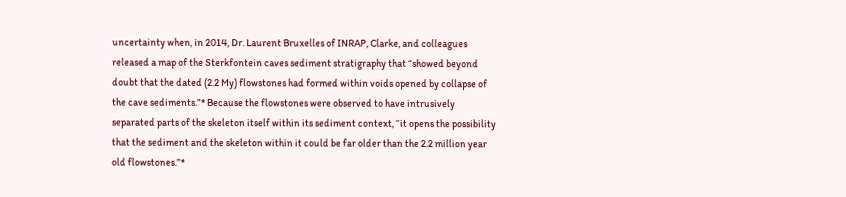uncertainty when, in 2014, Dr. Laurent Bruxelles of INRAP, Clarke, and colleagues released a map of the Sterkfontein caves sediment stratigraphy that “showed beyond doubt that the dated (2.2 My) flowstones had formed within voids opened by collapse of the cave sediments.”* Because the flowstones were observed to have intrusively separated parts of the skeleton itself within its sediment context, “it opens the possibility that the sediment and the skeleton within it could be far older than the 2.2 million year old flowstones.”*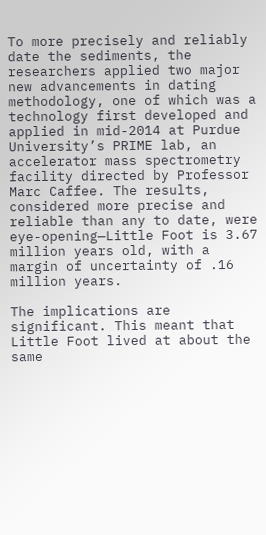To more precisely and reliably date the sediments, the researchers applied two major new advancements in dating methodology, one of which was a technology first developed and applied in mid-2014 at Purdue University’s PRIME lab, an accelerator mass spectrometry facility directed by Professor Marc Caffee. The results, considered more precise and reliable than any to date, were eye-opening—Little Foot is 3.67 million years old, with a margin of uncertainty of .16 million years.

The implications are significant. This meant that Little Foot lived at about the same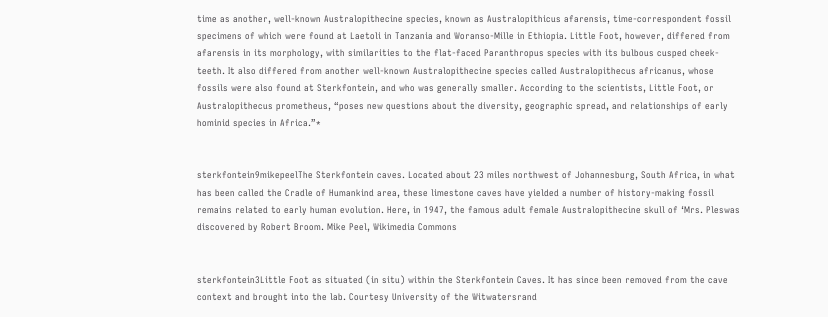time as another, well-known Australopithecine species, known as Australopithicus afarensis, time-correspondent fossil specimens of which were found at Laetoli in Tanzania and Woranso-Mille in Ethiopia. Little Foot, however, differed from afarensis in its morphology, with similarities to the flat-faced Paranthropus species with its bulbous cusped cheek-teeth. It also differed from another well-known Australopithecine species called Australopithecus africanus, whose fossils were also found at Sterkfontein, and who was generally smaller. According to the scientists, Little Foot, or Australopithecus prometheus, “poses new questions about the diversity, geographic spread, and relationships of early hominid species in Africa.”*


sterkfontein9mikepeelThe Sterkfontein caves. Located about 23 miles northwest of Johannesburg, South Africa, in what has been called the Cradle of Humankind area, these limestone caves have yielded a number of history-making fossil remains related to early human evolution. Here, in 1947, the famous adult female Australopithecine skull of ‘Mrs. Pleswas discovered by Robert Broom. Mike Peel, Wikimedia Commons


sterkfontein3Little Foot as situated (in situ) within the Sterkfontein Caves. It has since been removed from the cave context and brought into the lab. Courtesy University of the Witwatersrand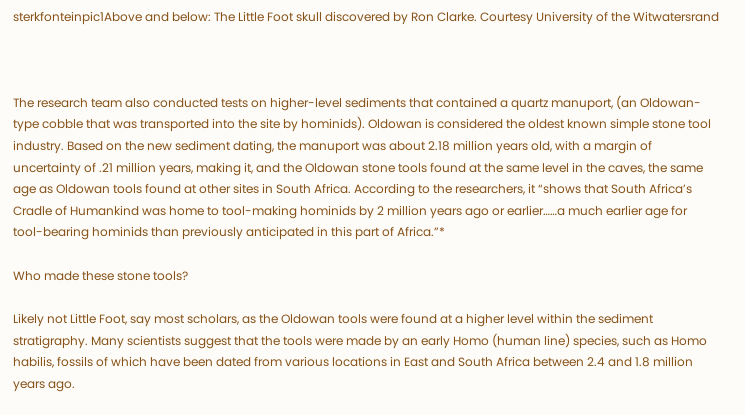sterkfonteinpic1Above and below: The Little Foot skull discovered by Ron Clarke. Courtesy University of the Witwatersrand



The research team also conducted tests on higher-level sediments that contained a quartz manuport, (an Oldowan-type cobble that was transported into the site by hominids). Oldowan is considered the oldest known simple stone tool industry. Based on the new sediment dating, the manuport was about 2.18 million years old, with a margin of uncertainty of .21 million years, making it, and the Oldowan stone tools found at the same level in the caves, the same age as Oldowan tools found at other sites in South Africa. According to the researchers, it “shows that South Africa’s Cradle of Humankind was home to tool-making hominids by 2 million years ago or earlier……a much earlier age for tool-bearing hominids than previously anticipated in this part of Africa.”*

Who made these stone tools?

Likely not Little Foot, say most scholars, as the Oldowan tools were found at a higher level within the sediment stratigraphy. Many scientists suggest that the tools were made by an early Homo (human line) species, such as Homo habilis, fossils of which have been dated from various locations in East and South Africa between 2.4 and 1.8 million years ago.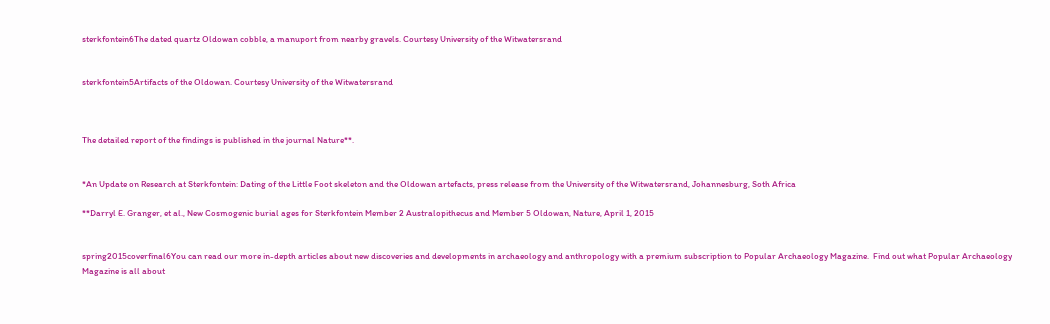sterkfontein6The dated quartz Oldowan cobble, a manuport from nearby gravels. Courtesy University of the Witwatersrand


sterkfontein5Artifacts of the Oldowan. Courtesy University of the Witwatersrand



The detailed report of the findings is published in the journal Nature**.


*An Update on Research at Sterkfontein: Dating of the Little Foot skeleton and the Oldowan artefacts, press release from the University of the Witwatersrand, Johannesburg, Soth Africa

**Darryl E. Granger, et al., New Cosmogenic burial ages for Sterkfontein Member 2 Australopithecus and Member 5 Oldowan, Nature, April 1, 2015


spring2015coverfinal6You can read our more in-depth articles about new discoveries and developments in archaeology and anthropology with a premium subscription to Popular Archaeology Magazine.  Find out what Popular Archaeology Magazine is all about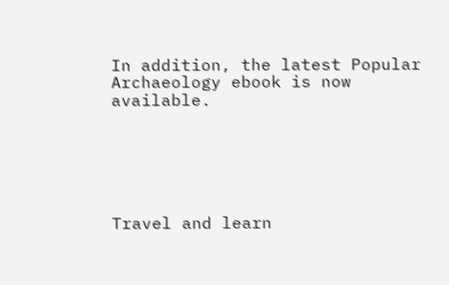In addition, the latest Popular Archaeology ebook is now available.






Travel and learn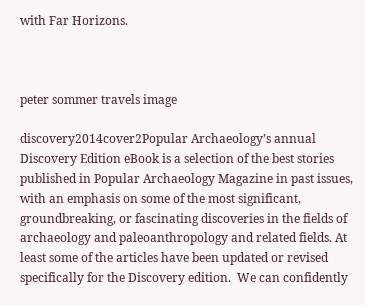with Far Horizons.



peter sommer travels image

discovery2014cover2Popular Archaeology’s annual Discovery Edition eBook is a selection of the best stories published in Popular Archaeology Magazine in past issues, with an emphasis on some of the most significant, groundbreaking, or fascinating discoveries in the fields of archaeology and paleoanthropology and related fields. At least some of the articles have been updated or revised specifically for the Discovery edition.  We can confidently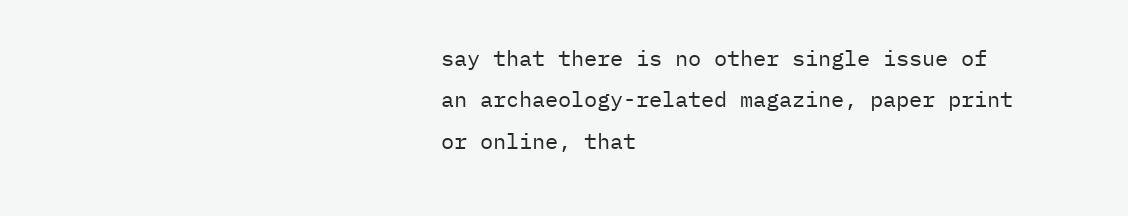say that there is no other single issue of an archaeology-related magazine, paper print or online, that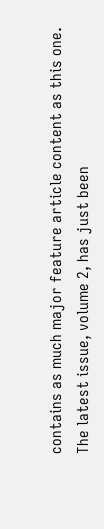contains as much major feature article content as this one. The latest issue, volume 2, has just been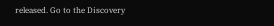released. Go to the Discovery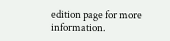edition page for more information.